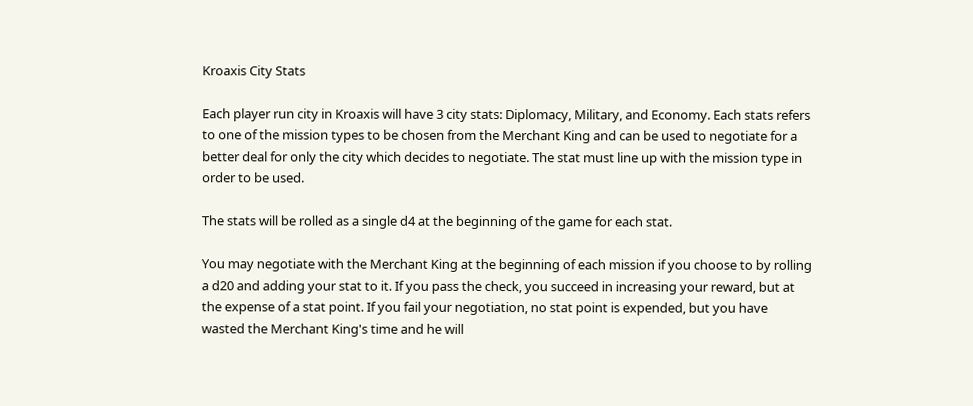Kroaxis City Stats

Each player run city in Kroaxis will have 3 city stats: Diplomacy, Military, and Economy. Each stats refers to one of the mission types to be chosen from the Merchant King and can be used to negotiate for a better deal for only the city which decides to negotiate. The stat must line up with the mission type in order to be used.

The stats will be rolled as a single d4 at the beginning of the game for each stat.

You may negotiate with the Merchant King at the beginning of each mission if you choose to by rolling a d20 and adding your stat to it. If you pass the check, you succeed in increasing your reward, but at the expense of a stat point. If you fail your negotiation, no stat point is expended, but you have wasted the Merchant King's time and he will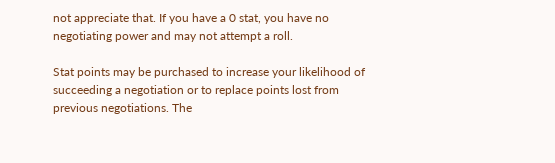not appreciate that. If you have a 0 stat, you have no negotiating power and may not attempt a roll.

Stat points may be purchased to increase your likelihood of succeeding a negotiation or to replace points lost from previous negotiations. The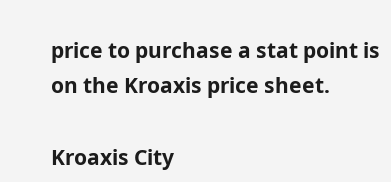price to purchase a stat point is on the Kroaxis price sheet.

Kroaxis City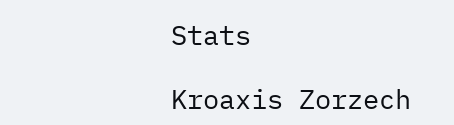Stats

Kroaxis Zorzech